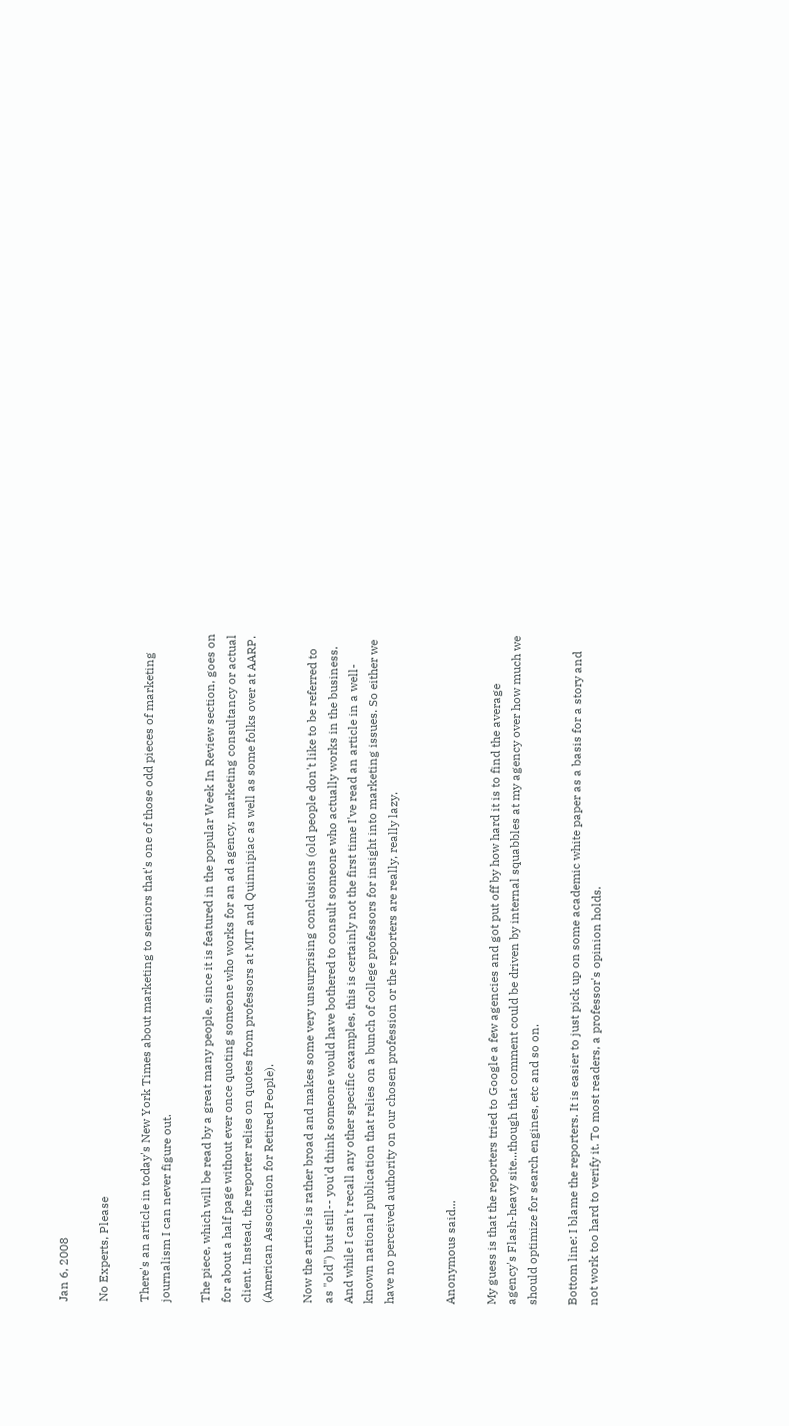Jan 6, 2008

No Experts, Please

There's an article in today's New York Times about marketing to seniors that's one of those odd pieces of marketing journalism I can never figure out.

The piece, which will be read by a great many people, since it is featured in the popular Week In Review section, goes on for about a half page without ever once quoting someone who works for an ad agency, marketing consultancy or actual client. Instead, the reporter relies on quotes from professors at MIT and Quinnipiac as well as some folks over at AARP. (American Association for Retired People).

Now the article is rather broad and makes some very unsurprising conclusions (old people don't like to be referred to as "old") but still-- you'd think someone would have bothered to consult someone who actually works in the business. And while I can't recall any other specific examples, this is certainly not the first time I've read an article in a well-known national publication that relies on a bunch of college professors for insight into marketing issues. So either we have no perceived authority on our chosen profession or the reporters are really, really lazy.


Anonymous said...

My guess is that the reporters tried to Google a few agencies and got put off by how hard it is to find the average agency's Flash-heavy site...though that comment could be driven by internal squabbles at my agency over how much we should optimize for search engines, etc and so on.

Bottom line: I blame the reporters. It is easier to just pick up on some academic white paper as a basis for a story and not work too hard to verify it. To most readers, a professor's opinion holds.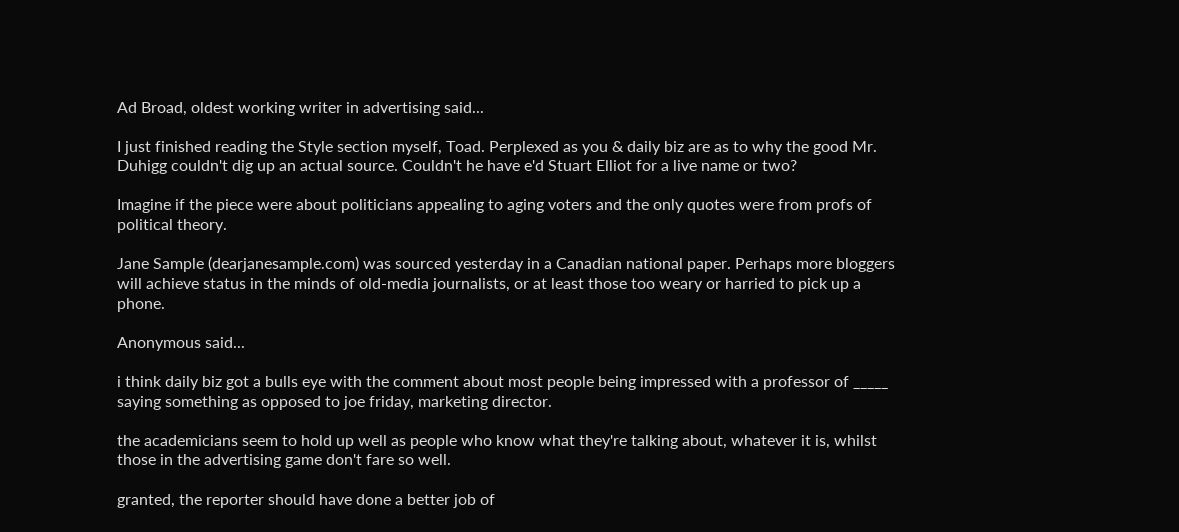Ad Broad, oldest working writer in advertising said...

I just finished reading the Style section myself, Toad. Perplexed as you & daily biz are as to why the good Mr. Duhigg couldn't dig up an actual source. Couldn't he have e'd Stuart Elliot for a live name or two?

Imagine if the piece were about politicians appealing to aging voters and the only quotes were from profs of political theory.

Jane Sample (dearjanesample.com) was sourced yesterday in a Canadian national paper. Perhaps more bloggers will achieve status in the minds of old-media journalists, or at least those too weary or harried to pick up a phone.

Anonymous said...

i think daily biz got a bulls eye with the comment about most people being impressed with a professor of _____ saying something as opposed to joe friday, marketing director.

the academicians seem to hold up well as people who know what they're talking about, whatever it is, whilst those in the advertising game don't fare so well.

granted, the reporter should have done a better job of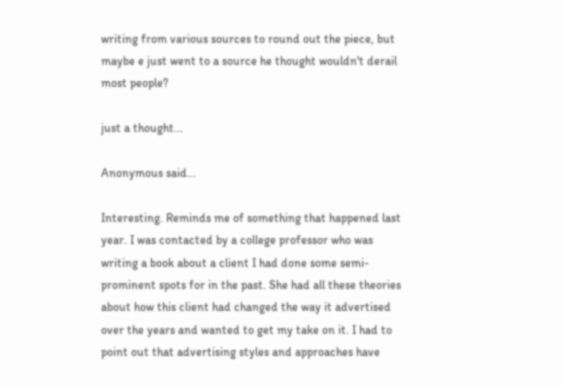writing from various sources to round out the piece, but maybe e just went to a source he thought wouldn't derail most people?

just a thought...

Anonymous said...

Interesting. Reminds me of something that happened last year. I was contacted by a college professor who was writing a book about a client I had done some semi-prominent spots for in the past. She had all these theories about how this client had changed the way it advertised over the years and wanted to get my take on it. I had to point out that advertising styles and approaches have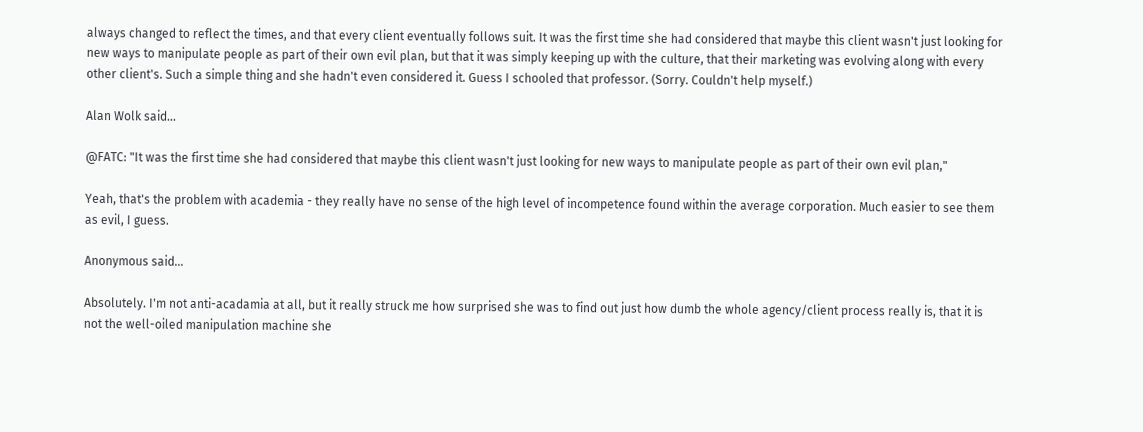always changed to reflect the times, and that every client eventually follows suit. It was the first time she had considered that maybe this client wasn't just looking for new ways to manipulate people as part of their own evil plan, but that it was simply keeping up with the culture, that their marketing was evolving along with every other client's. Such a simple thing and she hadn't even considered it. Guess I schooled that professor. (Sorry. Couldn't help myself.)

Alan Wolk said...

@FATC: "It was the first time she had considered that maybe this client wasn't just looking for new ways to manipulate people as part of their own evil plan,"

Yeah, that's the problem with academia - they really have no sense of the high level of incompetence found within the average corporation. Much easier to see them as evil, I guess.

Anonymous said...

Absolutely. I'm not anti-acadamia at all, but it really struck me how surprised she was to find out just how dumb the whole agency/client process really is, that it is not the well-oiled manipulation machine she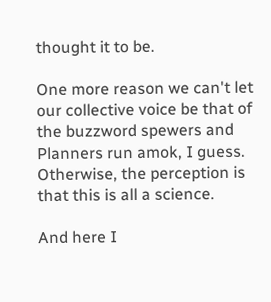thought it to be.

One more reason we can't let our collective voice be that of the buzzword spewers and Planners run amok, I guess. Otherwise, the perception is that this is all a science.

And here I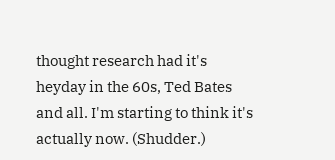thought research had it's heyday in the 60s, Ted Bates and all. I'm starting to think it's actually now. (Shudder.)